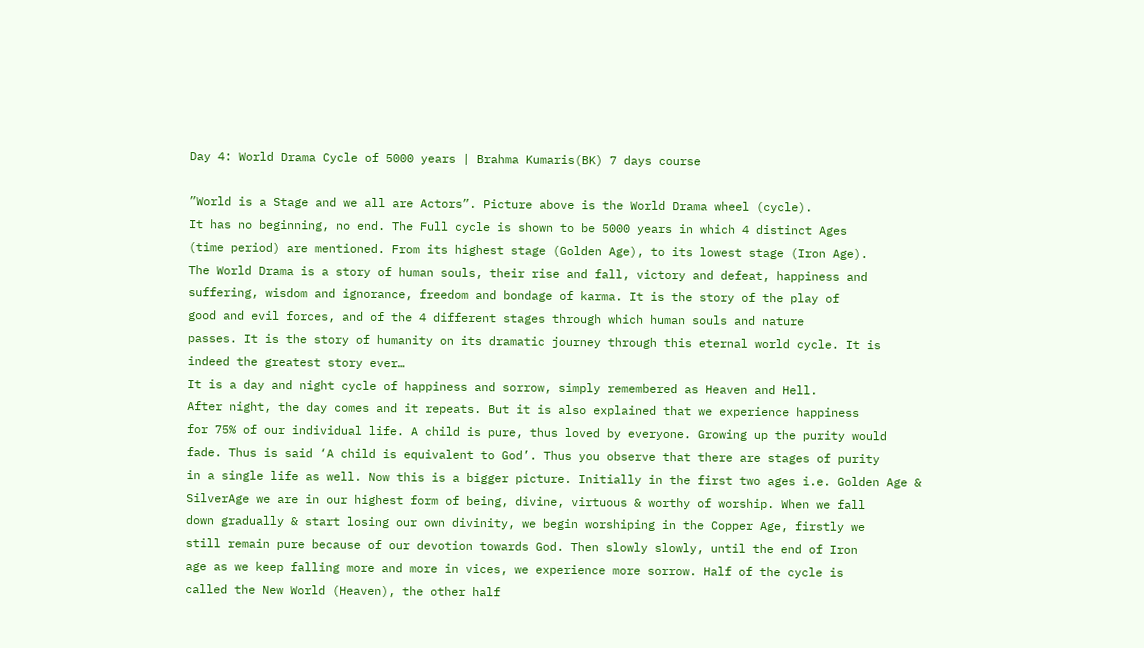Day 4: World Drama Cycle of 5000 years | Brahma Kumaris(BK) 7 days course

”World is a Stage and we all are Actors”. Picture above is the World Drama wheel (cycle).
It has no beginning, no end. The Full cycle is shown to be 5000 years in which 4 distinct Ages
(time period) are mentioned. From its highest stage (Golden Age), to its lowest stage (Iron Age).
The World Drama is a story of human souls, their rise and fall, victory and defeat, happiness and
suffering, wisdom and ignorance, freedom and bondage of karma. It is the story of the play of
good and evil forces, and of the 4 different stages through which human souls and nature
passes. It is the story of humanity on its dramatic journey through this eternal world cycle. It is
indeed the greatest story ever…
It is a day and night cycle of happiness and sorrow, simply remembered as Heaven and Hell.
After night, the day comes and it repeats. But it is also explained that we experience happiness
for 75% of our individual life. A child is pure, thus loved by everyone. Growing up the purity would
fade. Thus is said ‘A child is equivalent to God’. Thus you observe that there are stages of purity
in a single life as well. Now this is a bigger picture. Initially in the first two ages i.e. Golden Age &
SilverAge we are in our highest form of being, divine, virtuous & worthy of worship. When we fall
down gradually & start losing our own divinity, we begin worshiping in the Copper Age, firstly we
still remain pure because of our devotion towards God. Then slowly slowly, until the end of Iron
age as we keep falling more and more in vices, we experience more sorrow. Half of the cycle is
called the New World (Heaven), the other half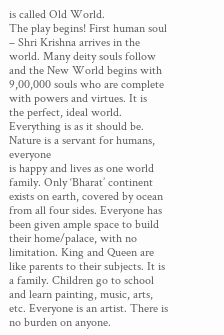is called Old World.
The play begins! First human soul – Shri Krishna arrives in the world. Many deity souls follow
and the New World begins with 9,00,000 souls who are complete with powers and virtues. It is
the perfect, ideal world. Everything is as it should be. Nature is a servant for humans, everyone
is happy and lives as one world family. Only ‘Bharat’ continent exists on earth, covered by ocean
from all four sides. Everyone has been given ample space to build their home/palace, with no
limitation. King and Queen are like parents to their subjects. It is a family. Children go to school
and learn painting, music, arts, etc. Everyone is an artist. There is no burden on anyone.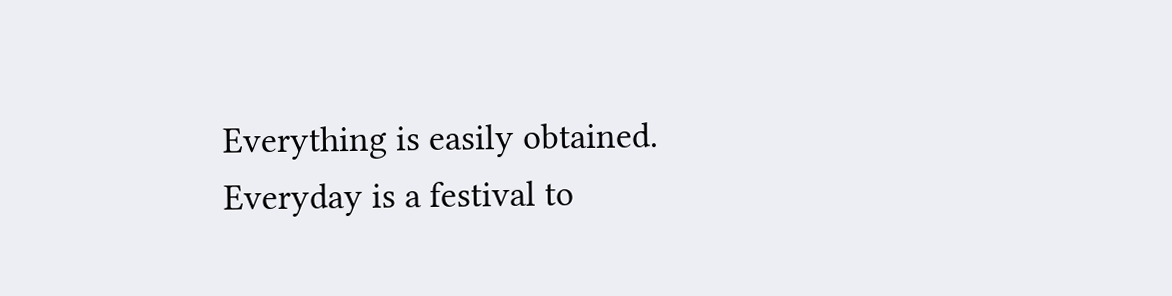Everything is easily obtained. Everyday is a festival to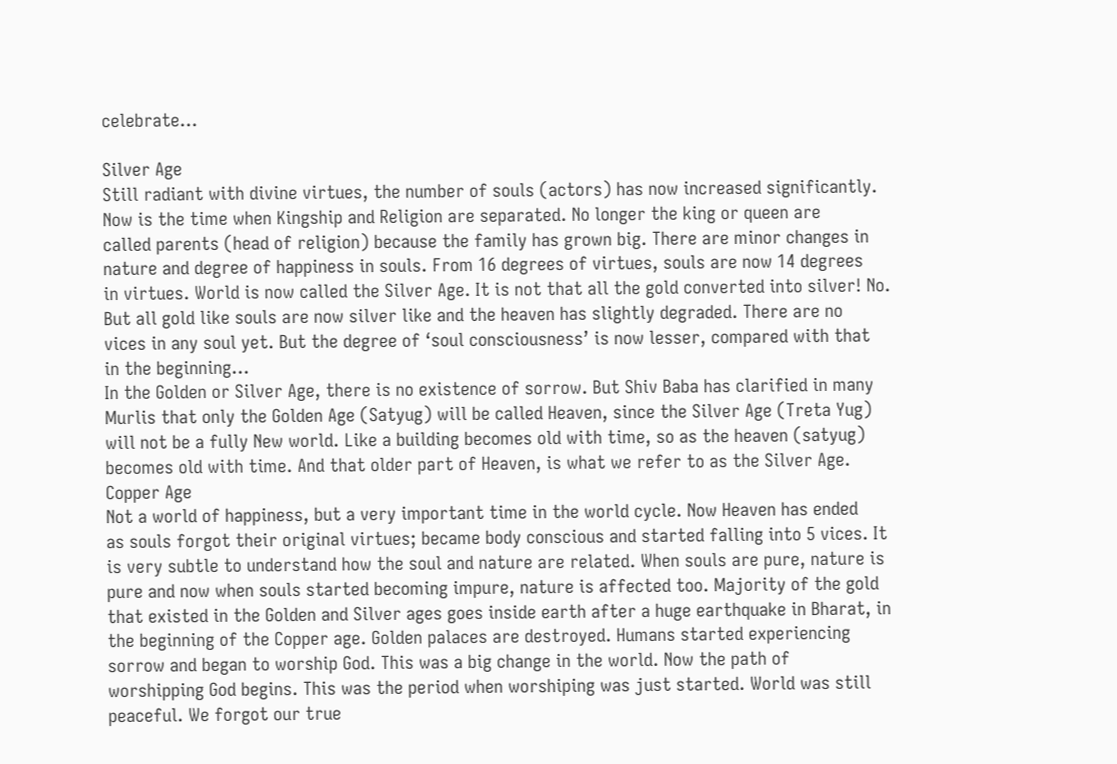celebrate…

Silver Age
Still radiant with divine virtues, the number of souls (actors) has now increased significantly.
Now is the time when Kingship and Religion are separated. No longer the king or queen are
called parents (head of religion) because the family has grown big. There are minor changes in
nature and degree of happiness in souls. From 16 degrees of virtues, souls are now 14 degrees
in virtues. World is now called the Silver Age. It is not that all the gold converted into silver! No.
But all gold like souls are now silver like and the heaven has slightly degraded. There are no
vices in any soul yet. But the degree of ‘soul consciousness’ is now lesser, compared with that
in the beginning…
In the Golden or Silver Age, there is no existence of sorrow. But Shiv Baba has clarified in many
Murlis that only the Golden Age (Satyug) will be called Heaven, since the Silver Age (Treta Yug)
will not be a fully New world. Like a building becomes old with time, so as the heaven (satyug)
becomes old with time. And that older part of Heaven, is what we refer to as the Silver Age.
Copper Age
Not a world of happiness, but a very important time in the world cycle. Now Heaven has ended
as souls forgot their original virtues; became body conscious and started falling into 5 vices. It
is very subtle to understand how the soul and nature are related. When souls are pure, nature is
pure and now when souls started becoming impure, nature is affected too. Majority of the gold
that existed in the Golden and Silver ages goes inside earth after a huge earthquake in Bharat, in
the beginning of the Copper age. Golden palaces are destroyed. Humans started experiencing
sorrow and began to worship God. This was a big change in the world. Now the path of
worshipping God begins. This was the period when worshiping was just started. World was still
peaceful. We forgot our true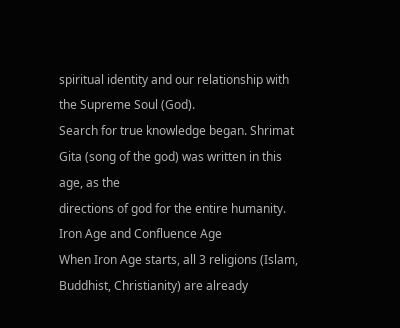spiritual identity and our relationship with the Supreme Soul (God).
Search for true knowledge began. Shrimat Gita (song of the god) was written in this age, as the
directions of god for the entire humanity.
Iron Age and Confluence Age
When Iron Age starts, all 3 religions (Islam, Buddhist, Christianity) are already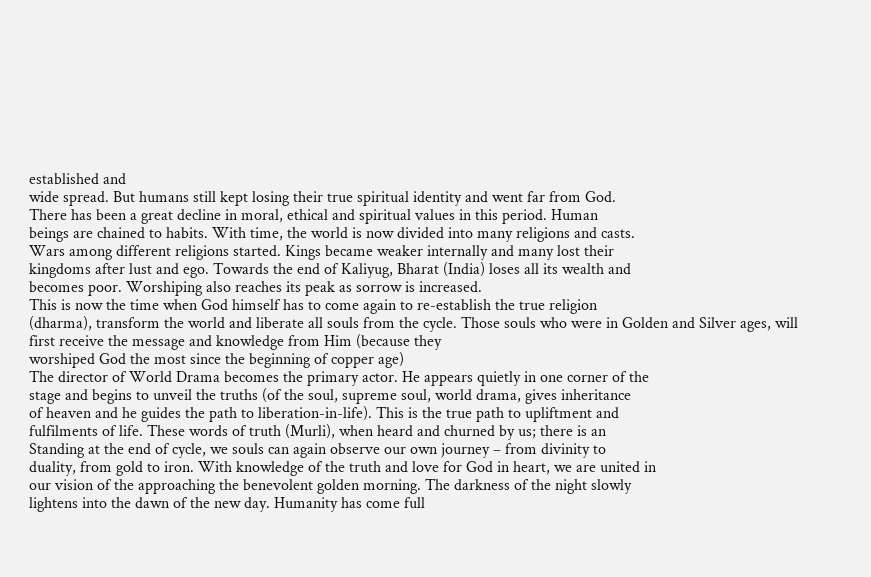established and
wide spread. But humans still kept losing their true spiritual identity and went far from God.
There has been a great decline in moral, ethical and spiritual values in this period. Human
beings are chained to habits. With time, the world is now divided into many religions and casts.
Wars among different religions started. Kings became weaker internally and many lost their
kingdoms after lust and ego. Towards the end of Kaliyug, Bharat (India) loses all its wealth and
becomes poor. Worshiping also reaches its peak as sorrow is increased.
This is now the time when God himself has to come again to re-establish the true religion
(dharma), transform the world and liberate all souls from the cycle. Those souls who were in Golden and Silver ages, will first receive the message and knowledge from Him (because they
worshiped God the most since the beginning of copper age)
The director of World Drama becomes the primary actor. He appears quietly in one corner of the
stage and begins to unveil the truths (of the soul, supreme soul, world drama, gives inheritance
of heaven and he guides the path to liberation-in-life). This is the true path to upliftment and
fulfilments of life. These words of truth (Murli), when heard and churned by us; there is an
Standing at the end of cycle, we souls can again observe our own journey – from divinity to
duality, from gold to iron. With knowledge of the truth and love for God in heart, we are united in
our vision of the approaching the benevolent golden morning. The darkness of the night slowly
lightens into the dawn of the new day. Humanity has come full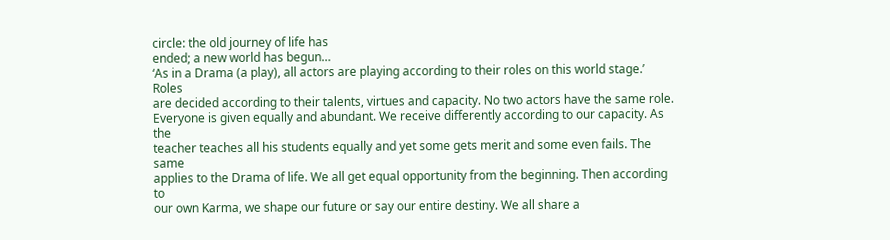circle: the old journey of life has
ended; a new world has begun…
‘As in a Drama (a play), all actors are playing according to their roles on this world stage.’ Roles
are decided according to their talents, virtues and capacity. No two actors have the same role.
Everyone is given equally and abundant. We receive differently according to our capacity. As the
teacher teaches all his students equally and yet some gets merit and some even fails. The same
applies to the Drama of life. We all get equal opportunity from the beginning. Then according to
our own Karma, we shape our future or say our entire destiny. We all share a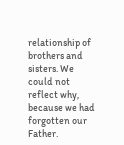relationship of
brothers and sisters. We could not reflect why, because we had forgotten our Father.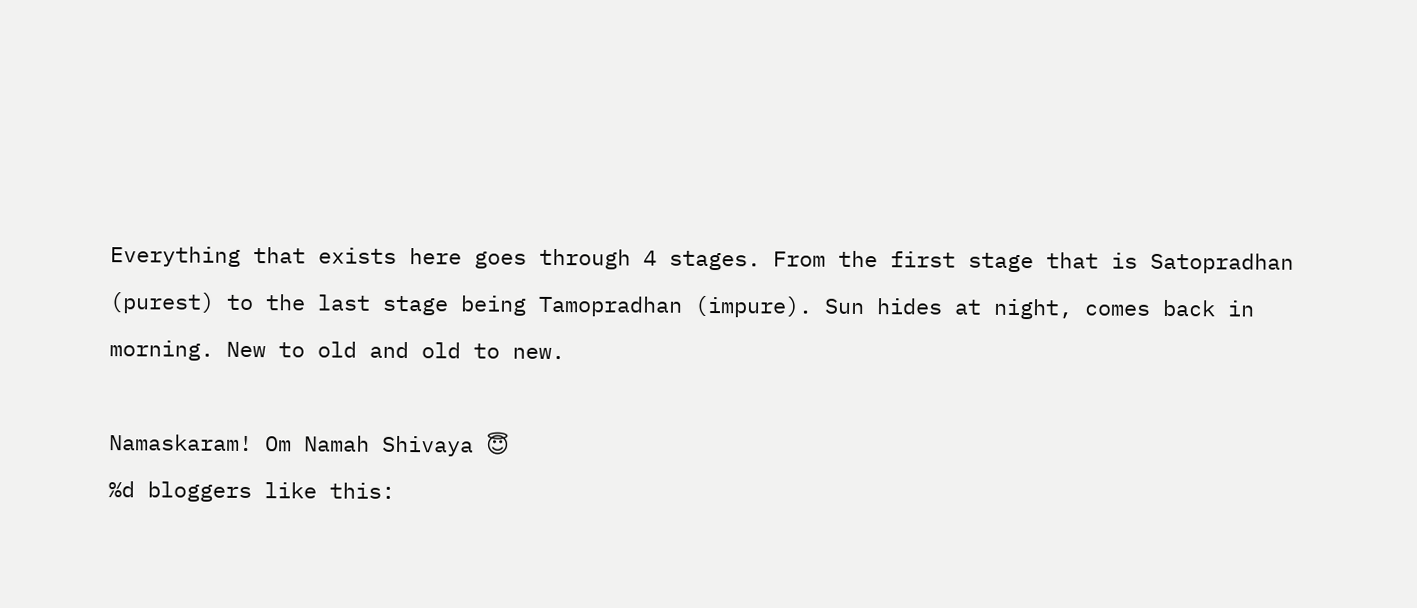Everything that exists here goes through 4 stages. From the first stage that is Satopradhan
(purest) to the last stage being Tamopradhan (impure). Sun hides at night, comes back in
morning. New to old and old to new.

Namaskaram! Om Namah Shivaya 😇
%d bloggers like this: